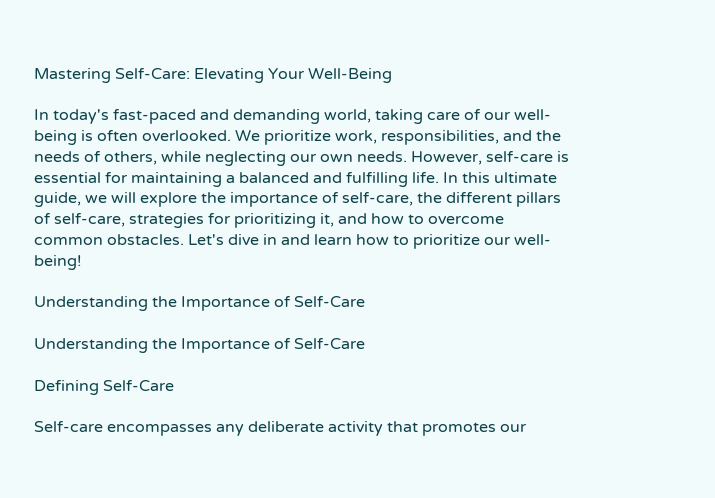Mastering Self-Care: Elevating Your Well-Being

In today's fast-paced and demanding world, taking care of our well-being is often overlooked. We prioritize work, responsibilities, and the needs of others, while neglecting our own needs. However, self-care is essential for maintaining a balanced and fulfilling life. In this ultimate guide, we will explore the importance of self-care, the different pillars of self-care, strategies for prioritizing it, and how to overcome common obstacles. Let's dive in and learn how to prioritize our well-being!

Understanding the Importance of Self-Care

Understanding the Importance of Self-Care

Defining Self-Care

Self-care encompasses any deliberate activity that promotes our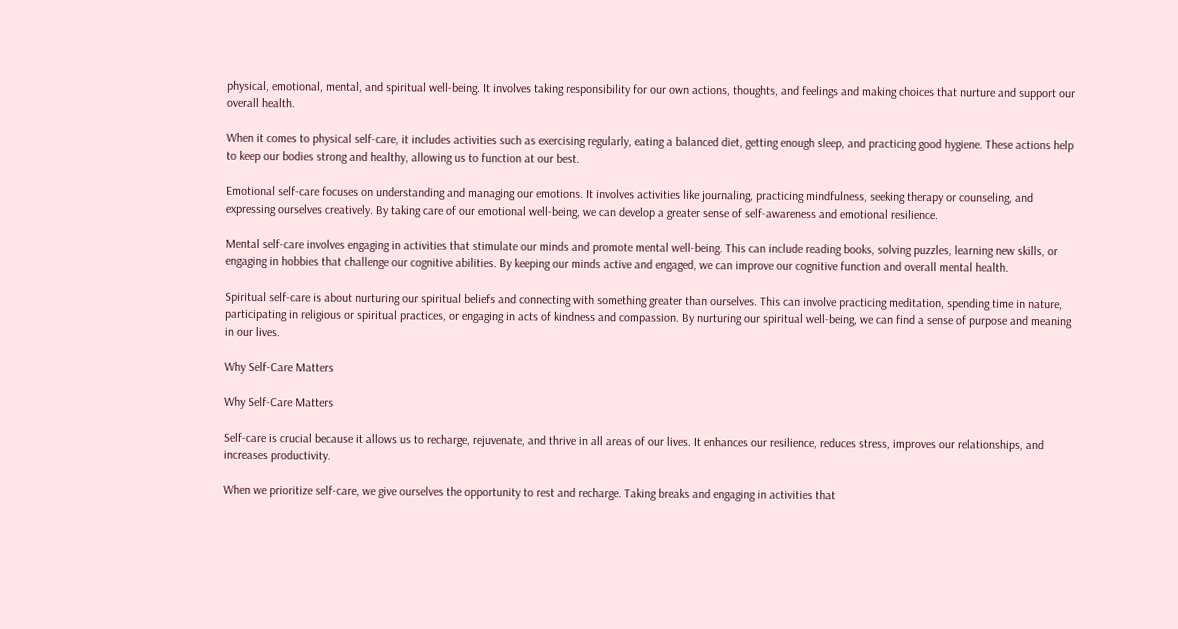physical, emotional, mental, and spiritual well-being. It involves taking responsibility for our own actions, thoughts, and feelings and making choices that nurture and support our overall health.

When it comes to physical self-care, it includes activities such as exercising regularly, eating a balanced diet, getting enough sleep, and practicing good hygiene. These actions help to keep our bodies strong and healthy, allowing us to function at our best.

Emotional self-care focuses on understanding and managing our emotions. It involves activities like journaling, practicing mindfulness, seeking therapy or counseling, and expressing ourselves creatively. By taking care of our emotional well-being, we can develop a greater sense of self-awareness and emotional resilience.

Mental self-care involves engaging in activities that stimulate our minds and promote mental well-being. This can include reading books, solving puzzles, learning new skills, or engaging in hobbies that challenge our cognitive abilities. By keeping our minds active and engaged, we can improve our cognitive function and overall mental health.

Spiritual self-care is about nurturing our spiritual beliefs and connecting with something greater than ourselves. This can involve practicing meditation, spending time in nature, participating in religious or spiritual practices, or engaging in acts of kindness and compassion. By nurturing our spiritual well-being, we can find a sense of purpose and meaning in our lives.

Why Self-Care Matters

Why Self-Care Matters

Self-care is crucial because it allows us to recharge, rejuvenate, and thrive in all areas of our lives. It enhances our resilience, reduces stress, improves our relationships, and increases productivity.

When we prioritize self-care, we give ourselves the opportunity to rest and recharge. Taking breaks and engaging in activities that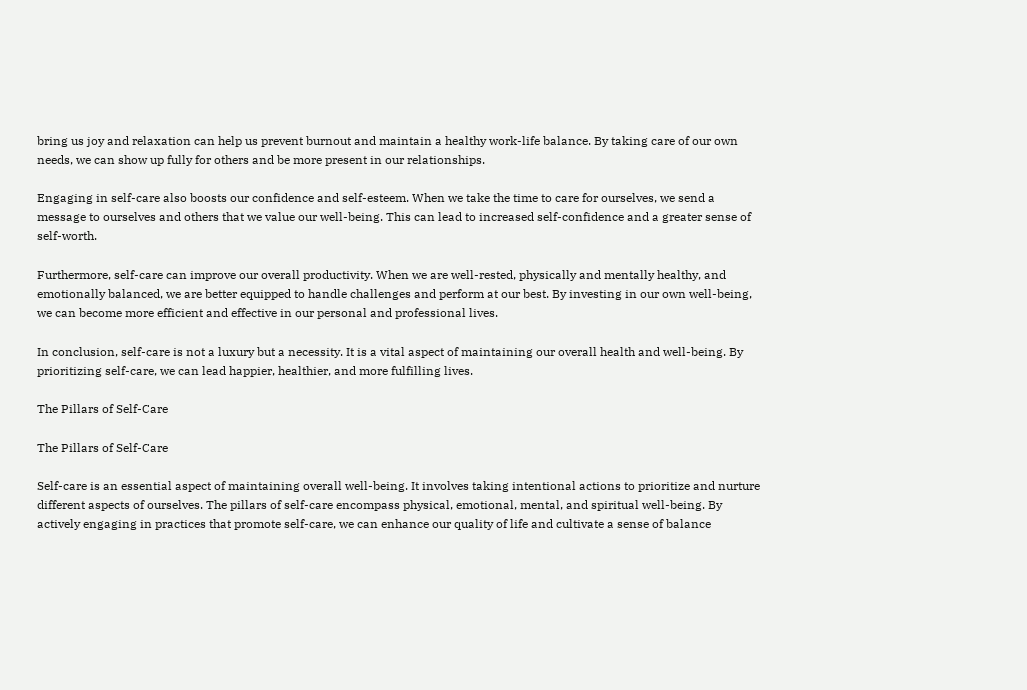bring us joy and relaxation can help us prevent burnout and maintain a healthy work-life balance. By taking care of our own needs, we can show up fully for others and be more present in our relationships.

Engaging in self-care also boosts our confidence and self-esteem. When we take the time to care for ourselves, we send a message to ourselves and others that we value our well-being. This can lead to increased self-confidence and a greater sense of self-worth.

Furthermore, self-care can improve our overall productivity. When we are well-rested, physically and mentally healthy, and emotionally balanced, we are better equipped to handle challenges and perform at our best. By investing in our own well-being, we can become more efficient and effective in our personal and professional lives.

In conclusion, self-care is not a luxury but a necessity. It is a vital aspect of maintaining our overall health and well-being. By prioritizing self-care, we can lead happier, healthier, and more fulfilling lives.

The Pillars of Self-Care

The Pillars of Self-Care

Self-care is an essential aspect of maintaining overall well-being. It involves taking intentional actions to prioritize and nurture different aspects of ourselves. The pillars of self-care encompass physical, emotional, mental, and spiritual well-being. By actively engaging in practices that promote self-care, we can enhance our quality of life and cultivate a sense of balance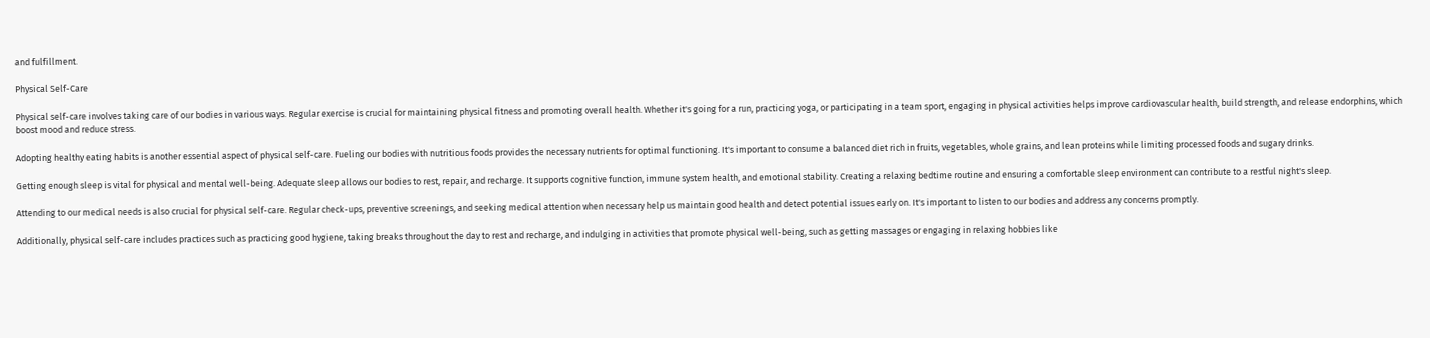and fulfillment.

Physical Self-Care

Physical self-care involves taking care of our bodies in various ways. Regular exercise is crucial for maintaining physical fitness and promoting overall health. Whether it's going for a run, practicing yoga, or participating in a team sport, engaging in physical activities helps improve cardiovascular health, build strength, and release endorphins, which boost mood and reduce stress.

Adopting healthy eating habits is another essential aspect of physical self-care. Fueling our bodies with nutritious foods provides the necessary nutrients for optimal functioning. It's important to consume a balanced diet rich in fruits, vegetables, whole grains, and lean proteins while limiting processed foods and sugary drinks.

Getting enough sleep is vital for physical and mental well-being. Adequate sleep allows our bodies to rest, repair, and recharge. It supports cognitive function, immune system health, and emotional stability. Creating a relaxing bedtime routine and ensuring a comfortable sleep environment can contribute to a restful night's sleep.

Attending to our medical needs is also crucial for physical self-care. Regular check-ups, preventive screenings, and seeking medical attention when necessary help us maintain good health and detect potential issues early on. It's important to listen to our bodies and address any concerns promptly.

Additionally, physical self-care includes practices such as practicing good hygiene, taking breaks throughout the day to rest and recharge, and indulging in activities that promote physical well-being, such as getting massages or engaging in relaxing hobbies like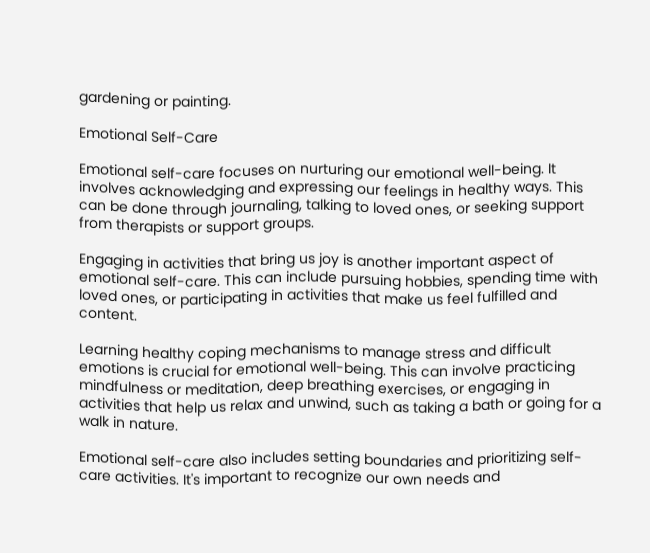gardening or painting.

Emotional Self-Care

Emotional self-care focuses on nurturing our emotional well-being. It involves acknowledging and expressing our feelings in healthy ways. This can be done through journaling, talking to loved ones, or seeking support from therapists or support groups.

Engaging in activities that bring us joy is another important aspect of emotional self-care. This can include pursuing hobbies, spending time with loved ones, or participating in activities that make us feel fulfilled and content.

Learning healthy coping mechanisms to manage stress and difficult emotions is crucial for emotional well-being. This can involve practicing mindfulness or meditation, deep breathing exercises, or engaging in activities that help us relax and unwind, such as taking a bath or going for a walk in nature.

Emotional self-care also includes setting boundaries and prioritizing self-care activities. It's important to recognize our own needs and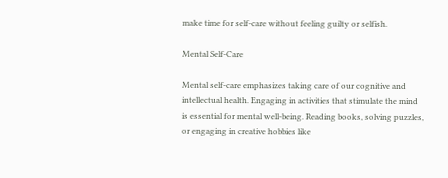make time for self-care without feeling guilty or selfish.

Mental Self-Care

Mental self-care emphasizes taking care of our cognitive and intellectual health. Engaging in activities that stimulate the mind is essential for mental well-being. Reading books, solving puzzles, or engaging in creative hobbies like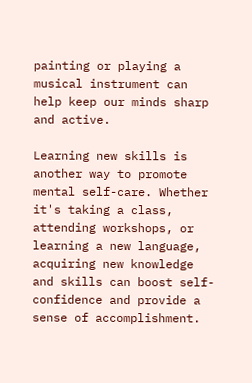painting or playing a musical instrument can help keep our minds sharp and active.

Learning new skills is another way to promote mental self-care. Whether it's taking a class, attending workshops, or learning a new language, acquiring new knowledge and skills can boost self-confidence and provide a sense of accomplishment.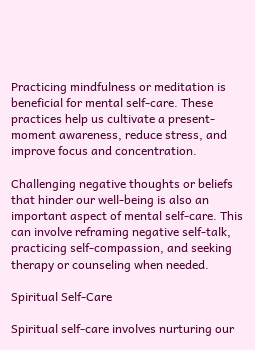Practicing mindfulness or meditation is beneficial for mental self-care. These practices help us cultivate a present-moment awareness, reduce stress, and improve focus and concentration.

Challenging negative thoughts or beliefs that hinder our well-being is also an important aspect of mental self-care. This can involve reframing negative self-talk, practicing self-compassion, and seeking therapy or counseling when needed.

Spiritual Self-Care

Spiritual self-care involves nurturing our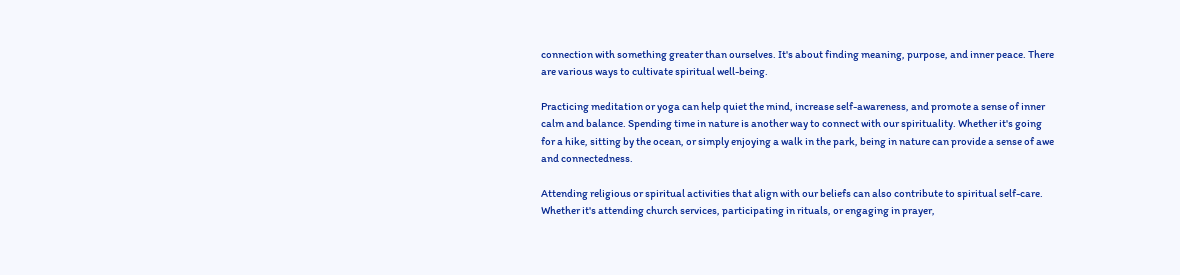connection with something greater than ourselves. It's about finding meaning, purpose, and inner peace. There are various ways to cultivate spiritual well-being.

Practicing meditation or yoga can help quiet the mind, increase self-awareness, and promote a sense of inner calm and balance. Spending time in nature is another way to connect with our spirituality. Whether it's going for a hike, sitting by the ocean, or simply enjoying a walk in the park, being in nature can provide a sense of awe and connectedness.

Attending religious or spiritual activities that align with our beliefs can also contribute to spiritual self-care. Whether it's attending church services, participating in rituals, or engaging in prayer,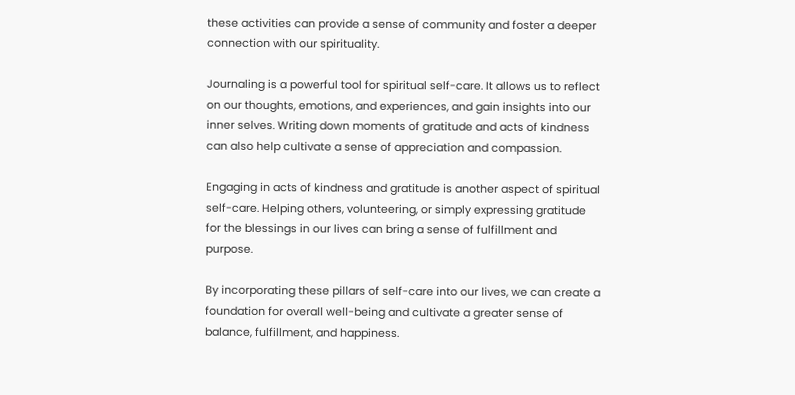these activities can provide a sense of community and foster a deeper connection with our spirituality.

Journaling is a powerful tool for spiritual self-care. It allows us to reflect on our thoughts, emotions, and experiences, and gain insights into our inner selves. Writing down moments of gratitude and acts of kindness can also help cultivate a sense of appreciation and compassion.

Engaging in acts of kindness and gratitude is another aspect of spiritual self-care. Helping others, volunteering, or simply expressing gratitude for the blessings in our lives can bring a sense of fulfillment and purpose.

By incorporating these pillars of self-care into our lives, we can create a foundation for overall well-being and cultivate a greater sense of balance, fulfillment, and happiness.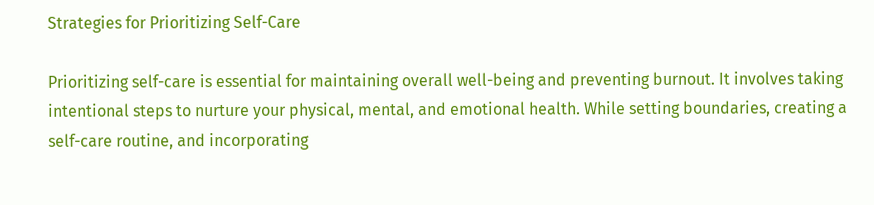Strategies for Prioritizing Self-Care

Prioritizing self-care is essential for maintaining overall well-being and preventing burnout. It involves taking intentional steps to nurture your physical, mental, and emotional health. While setting boundaries, creating a self-care routine, and incorporating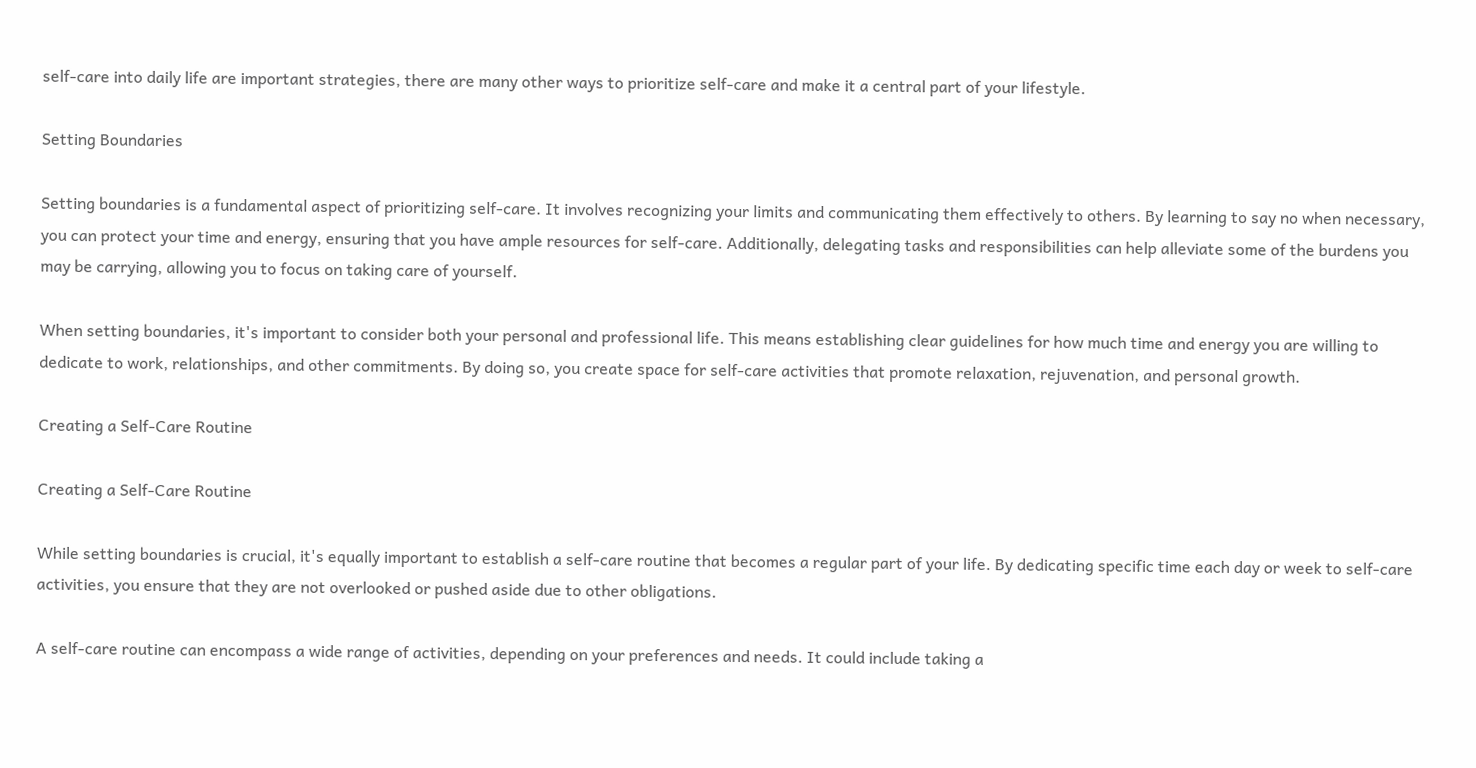self-care into daily life are important strategies, there are many other ways to prioritize self-care and make it a central part of your lifestyle.

Setting Boundaries

Setting boundaries is a fundamental aspect of prioritizing self-care. It involves recognizing your limits and communicating them effectively to others. By learning to say no when necessary, you can protect your time and energy, ensuring that you have ample resources for self-care. Additionally, delegating tasks and responsibilities can help alleviate some of the burdens you may be carrying, allowing you to focus on taking care of yourself.

When setting boundaries, it's important to consider both your personal and professional life. This means establishing clear guidelines for how much time and energy you are willing to dedicate to work, relationships, and other commitments. By doing so, you create space for self-care activities that promote relaxation, rejuvenation, and personal growth.

Creating a Self-Care Routine

Creating a Self-Care Routine

While setting boundaries is crucial, it's equally important to establish a self-care routine that becomes a regular part of your life. By dedicating specific time each day or week to self-care activities, you ensure that they are not overlooked or pushed aside due to other obligations.

A self-care routine can encompass a wide range of activities, depending on your preferences and needs. It could include taking a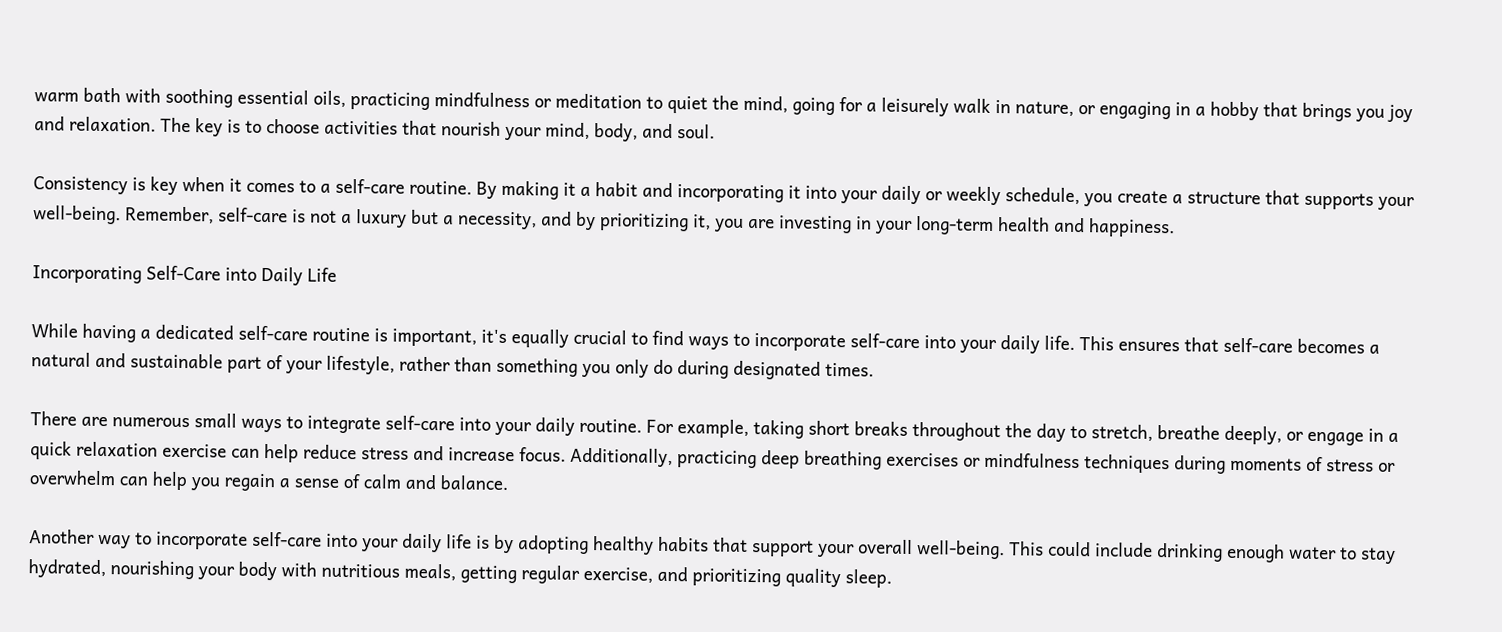warm bath with soothing essential oils, practicing mindfulness or meditation to quiet the mind, going for a leisurely walk in nature, or engaging in a hobby that brings you joy and relaxation. The key is to choose activities that nourish your mind, body, and soul.

Consistency is key when it comes to a self-care routine. By making it a habit and incorporating it into your daily or weekly schedule, you create a structure that supports your well-being. Remember, self-care is not a luxury but a necessity, and by prioritizing it, you are investing in your long-term health and happiness.

Incorporating Self-Care into Daily Life

While having a dedicated self-care routine is important, it's equally crucial to find ways to incorporate self-care into your daily life. This ensures that self-care becomes a natural and sustainable part of your lifestyle, rather than something you only do during designated times.

There are numerous small ways to integrate self-care into your daily routine. For example, taking short breaks throughout the day to stretch, breathe deeply, or engage in a quick relaxation exercise can help reduce stress and increase focus. Additionally, practicing deep breathing exercises or mindfulness techniques during moments of stress or overwhelm can help you regain a sense of calm and balance.

Another way to incorporate self-care into your daily life is by adopting healthy habits that support your overall well-being. This could include drinking enough water to stay hydrated, nourishing your body with nutritious meals, getting regular exercise, and prioritizing quality sleep.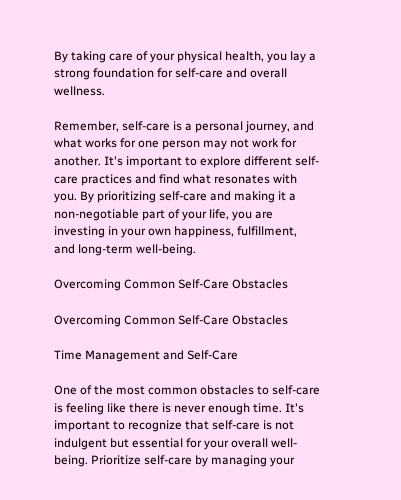By taking care of your physical health, you lay a strong foundation for self-care and overall wellness.

Remember, self-care is a personal journey, and what works for one person may not work for another. It's important to explore different self-care practices and find what resonates with you. By prioritizing self-care and making it a non-negotiable part of your life, you are investing in your own happiness, fulfillment, and long-term well-being.

Overcoming Common Self-Care Obstacles

Overcoming Common Self-Care Obstacles

Time Management and Self-Care

One of the most common obstacles to self-care is feeling like there is never enough time. It's important to recognize that self-care is not indulgent but essential for your overall well-being. Prioritize self-care by managing your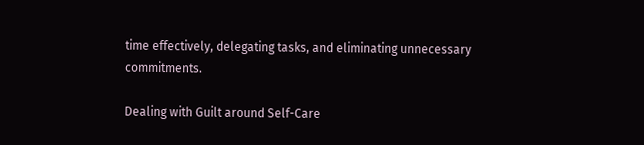time effectively, delegating tasks, and eliminating unnecessary commitments.

Dealing with Guilt around Self-Care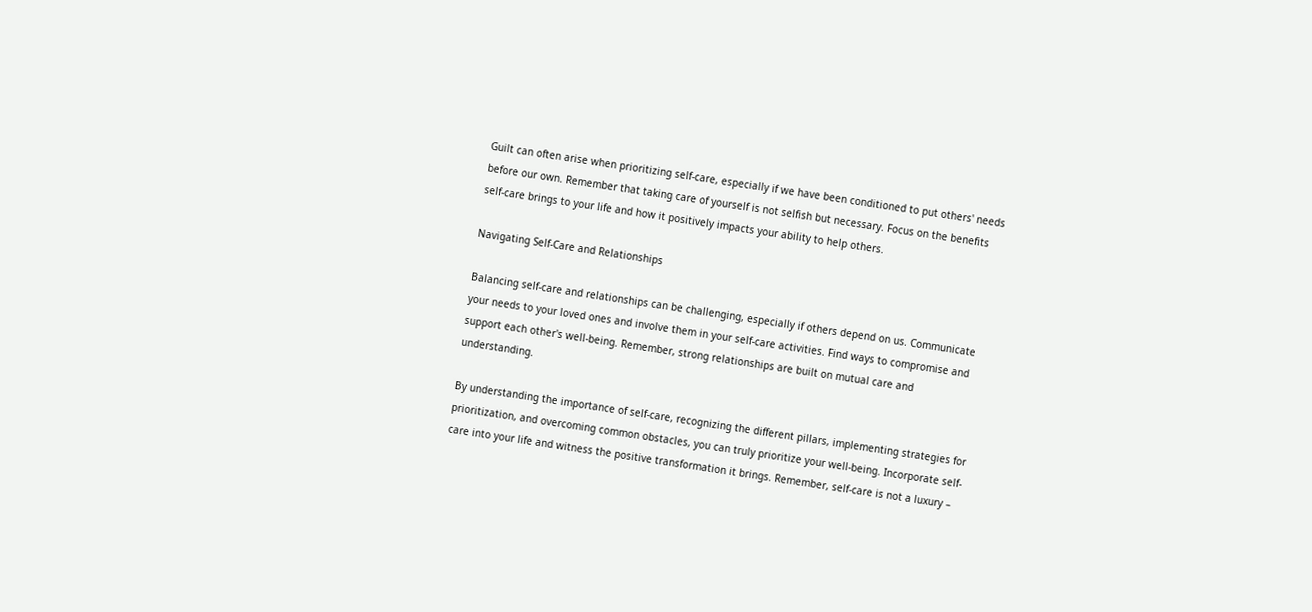Guilt can often arise when prioritizing self-care, especially if we have been conditioned to put others' needs before our own. Remember that taking care of yourself is not selfish but necessary. Focus on the benefits self-care brings to your life and how it positively impacts your ability to help others.

Navigating Self-Care and Relationships

Balancing self-care and relationships can be challenging, especially if others depend on us. Communicate your needs to your loved ones and involve them in your self-care activities. Find ways to compromise and support each other's well-being. Remember, strong relationships are built on mutual care and understanding.

By understanding the importance of self-care, recognizing the different pillars, implementing strategies for prioritization, and overcoming common obstacles, you can truly prioritize your well-being. Incorporate self-care into your life and witness the positive transformation it brings. Remember, self-care is not a luxury –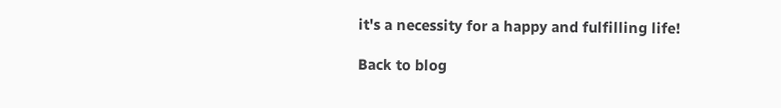it's a necessity for a happy and fulfilling life!

Back to blog